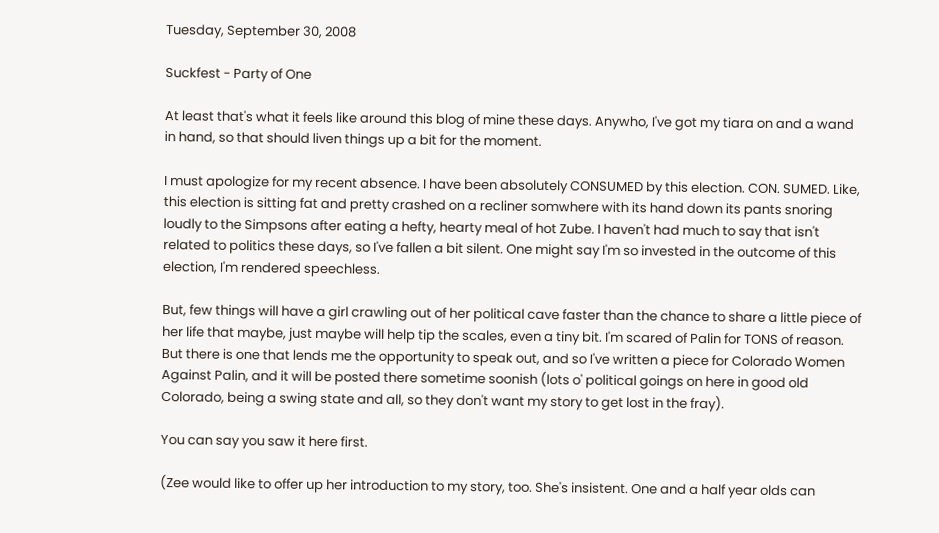Tuesday, September 30, 2008

Suckfest - Party of One

At least that's what it feels like around this blog of mine these days. Anywho, I've got my tiara on and a wand in hand, so that should liven things up a bit for the moment.

I must apologize for my recent absence. I have been absolutely CONSUMED by this election. CON. SUMED. Like, this election is sitting fat and pretty crashed on a recliner somwhere with its hand down its pants snoring loudly to the Simpsons after eating a hefty, hearty meal of hot Zube. I haven't had much to say that isn't related to politics these days, so I've fallen a bit silent. One might say I'm so invested in the outcome of this election, I'm rendered speechless.

But, few things will have a girl crawling out of her political cave faster than the chance to share a little piece of her life that maybe, just maybe will help tip the scales, even a tiny bit. I'm scared of Palin for TONS of reason. But there is one that lends me the opportunity to speak out, and so I've written a piece for Colorado Women Against Palin, and it will be posted there sometime soonish (lots o' political goings on here in good old Colorado, being a swing state and all, so they don't want my story to get lost in the fray).

You can say you saw it here first.

(Zee would like to offer up her introduction to my story, too. She's insistent. One and a half year olds can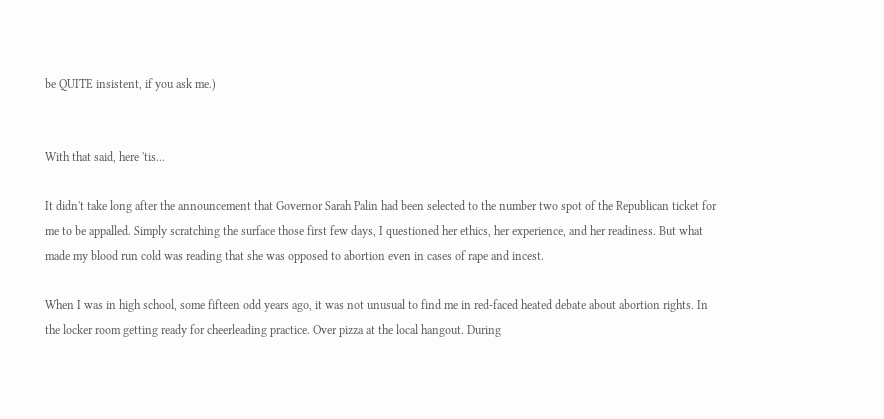be QUITE insistent, if you ask me.)


With that said, here 'tis...

It didn't take long after the announcement that Governor Sarah Palin had been selected to the number two spot of the Republican ticket for me to be appalled. Simply scratching the surface those first few days, I questioned her ethics, her experience, and her readiness. But what made my blood run cold was reading that she was opposed to abortion even in cases of rape and incest.

When I was in high school, some fifteen odd years ago, it was not unusual to find me in red-faced heated debate about abortion rights. In the locker room getting ready for cheerleading practice. Over pizza at the local hangout. During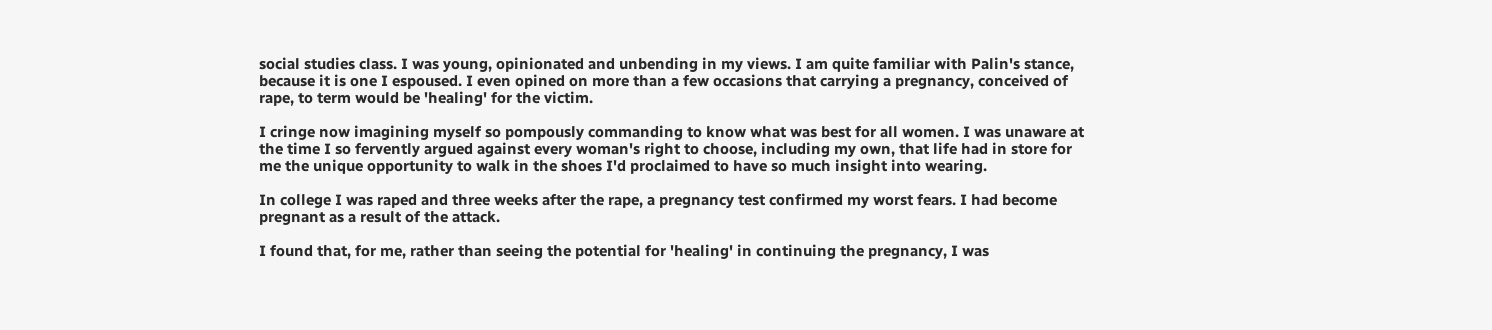social studies class. I was young, opinionated and unbending in my views. I am quite familiar with Palin's stance, because it is one I espoused. I even opined on more than a few occasions that carrying a pregnancy, conceived of rape, to term would be 'healing' for the victim.

I cringe now imagining myself so pompously commanding to know what was best for all women. I was unaware at the time I so fervently argued against every woman's right to choose, including my own, that life had in store for me the unique opportunity to walk in the shoes I'd proclaimed to have so much insight into wearing.

In college I was raped and three weeks after the rape, a pregnancy test confirmed my worst fears. I had become pregnant as a result of the attack.

I found that, for me, rather than seeing the potential for 'healing' in continuing the pregnancy, I was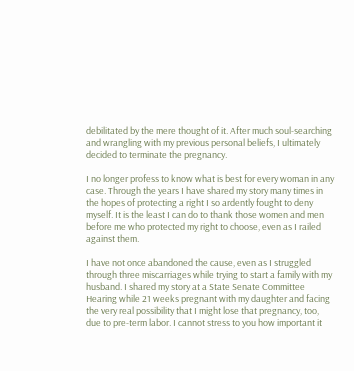debilitated by the mere thought of it. After much soul-searching and wrangling with my previous personal beliefs, I ultimately decided to terminate the pregnancy.

I no longer profess to know what is best for every woman in any case. Through the years I have shared my story many times in the hopes of protecting a right I so ardently fought to deny myself. It is the least I can do to thank those women and men before me who protected my right to choose, even as I railed against them.

I have not once abandoned the cause, even as I struggled through three miscarriages while trying to start a family with my husband. I shared my story at a State Senate Committee Hearing while 21 weeks pregnant with my daughter and facing the very real possibility that I might lose that pregnancy, too, due to pre-term labor. I cannot stress to you how important it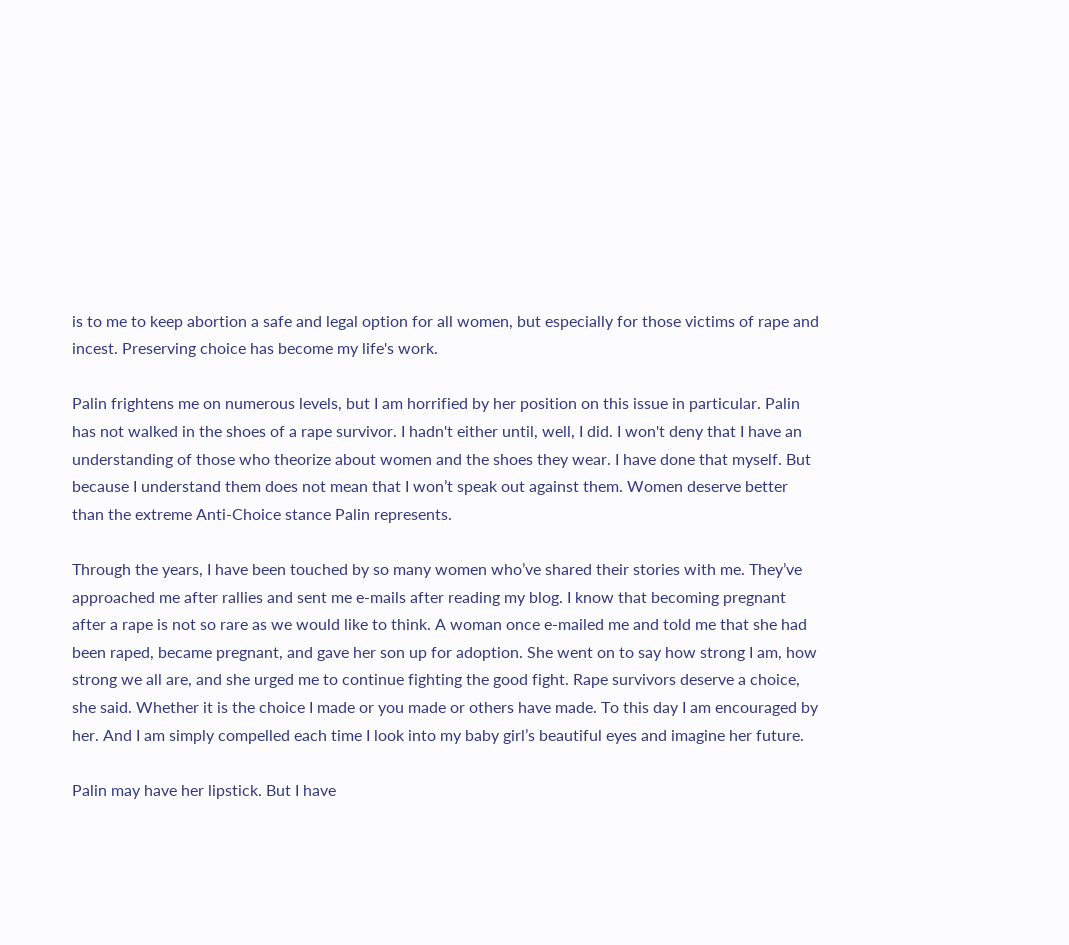is to me to keep abortion a safe and legal option for all women, but especially for those victims of rape and incest. Preserving choice has become my life's work.

Palin frightens me on numerous levels, but I am horrified by her position on this issue in particular. Palin has not walked in the shoes of a rape survivor. I hadn't either until, well, I did. I won't deny that I have an understanding of those who theorize about women and the shoes they wear. I have done that myself. But because I understand them does not mean that I won’t speak out against them. Women deserve better than the extreme Anti-Choice stance Palin represents.

Through the years, I have been touched by so many women who’ve shared their stories with me. They’ve approached me after rallies and sent me e-mails after reading my blog. I know that becoming pregnant after a rape is not so rare as we would like to think. A woman once e-mailed me and told me that she had been raped, became pregnant, and gave her son up for adoption. She went on to say how strong I am, how strong we all are, and she urged me to continue fighting the good fight. Rape survivors deserve a choice, she said. Whether it is the choice I made or you made or others have made. To this day I am encouraged by her. And I am simply compelled each time I look into my baby girl’s beautiful eyes and imagine her future.

Palin may have her lipstick. But I have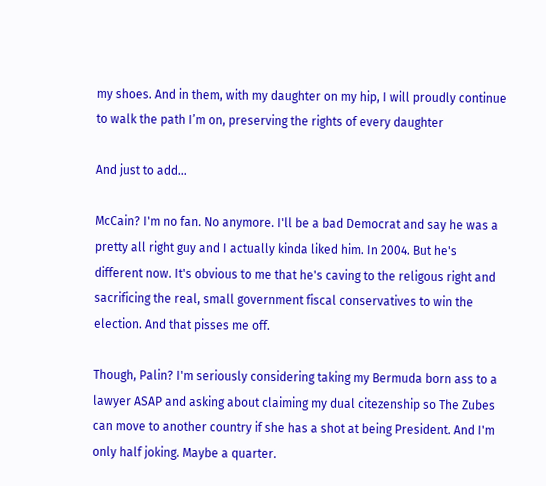my shoes. And in them, with my daughter on my hip, I will proudly continue to walk the path I’m on, preserving the rights of every daughter

And just to add...

McCain? I'm no fan. No anymore. I'll be a bad Democrat and say he was a pretty all right guy and I actually kinda liked him. In 2004. But he's different now. It's obvious to me that he's caving to the religous right and sacrificing the real, small government fiscal conservatives to win the election. And that pisses me off.

Though, Palin? I'm seriously considering taking my Bermuda born ass to a lawyer ASAP and asking about claiming my dual citezenship so The Zubes can move to another country if she has a shot at being President. And I'm only half joking. Maybe a quarter.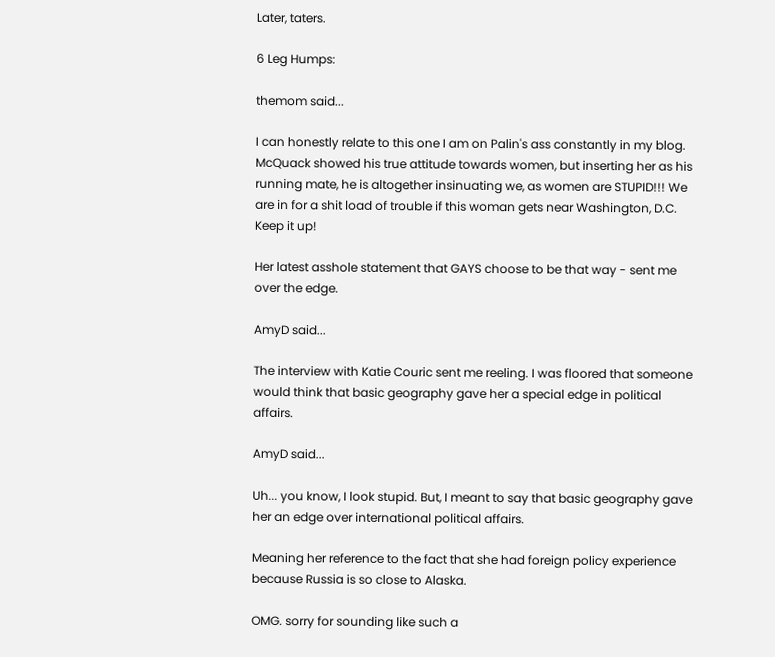Later, taters.

6 Leg Humps:

themom said...

I can honestly relate to this one I am on Palin's ass constantly in my blog. McQuack showed his true attitude towards women, but inserting her as his running mate, he is altogether insinuating we, as women are STUPID!!! We are in for a shit load of trouble if this woman gets near Washington, D.C. Keep it up!

Her latest asshole statement that GAYS choose to be that way - sent me over the edge.

AmyD said...

The interview with Katie Couric sent me reeling. I was floored that someone would think that basic geography gave her a special edge in political affairs.

AmyD said...

Uh... you know, I look stupid. But, I meant to say that basic geography gave her an edge over international political affairs.

Meaning her reference to the fact that she had foreign policy experience because Russia is so close to Alaska.

OMG. sorry for sounding like such a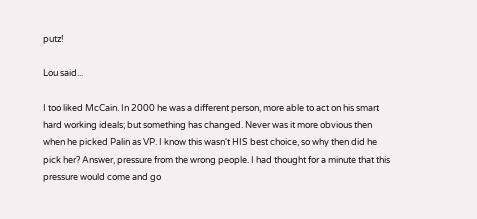putz!

Lou said...

I too liked McCain. In 2000 he was a different person, more able to act on his smart hard working ideals; but something has changed. Never was it more obvious then when he picked Palin as VP. I know this wasn't HIS best choice, so why then did he pick her? Answer, pressure from the wrong people. I had thought for a minute that this pressure would come and go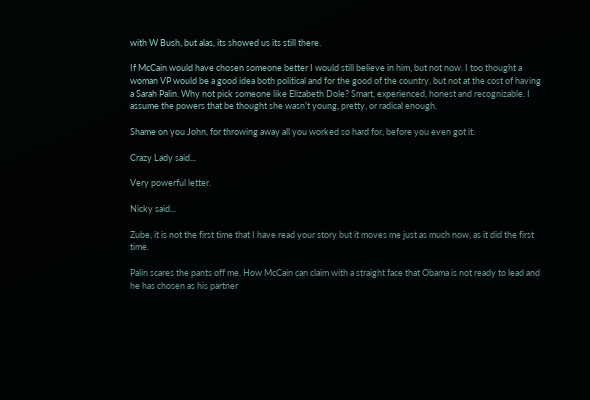with W Bush, but alas, its showed us its still there.

If McCain would have chosen someone better I would still believe in him, but not now. I too thought a woman VP would be a good idea both political and for the good of the country, but not at the cost of having a Sarah Palin. Why not pick someone like Elizabeth Dole? Smart, experienced, honest and recognizable. I assume the powers that be thought she wasn't young, pretty, or radical enough.

Shame on you John, for throwing away all you worked so hard for, before you even got it.

Crazy Lady said...

Very powerful letter.

Nicky said...

Zube, it is not the first time that I have read your story but it moves me just as much now, as it did the first time.

Palin scares the pants off me. How McCain can claim with a straight face that Obama is not ready to lead and he has chosen as his partner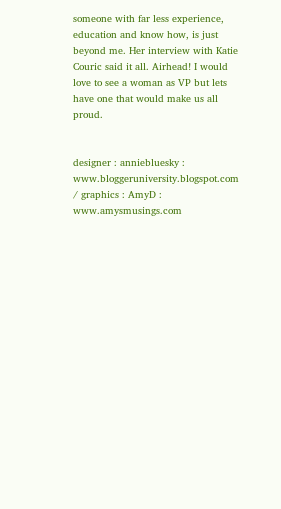someone with far less experience, education and know how, is just beyond me. Her interview with Katie Couric said it all. Airhead! I would love to see a woman as VP but lets have one that would make us all proud.


designer : anniebluesky : www.bloggeruniversity.blogspot.com / graphics : AmyD : www.amysmusings.com